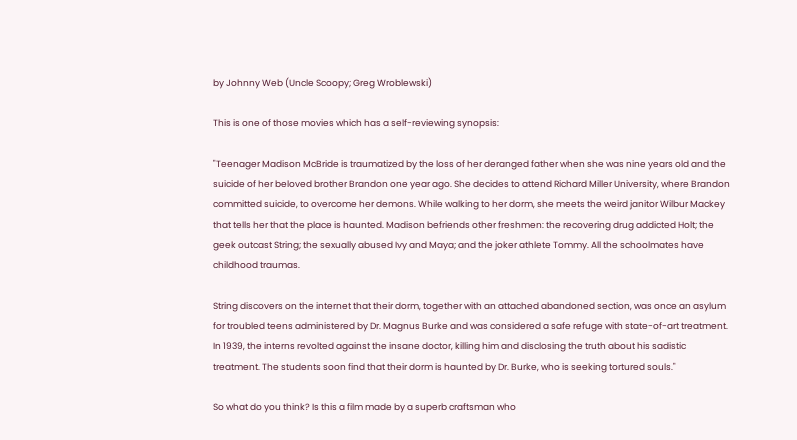by Johnny Web (Uncle Scoopy; Greg Wroblewski)

This is one of those movies which has a self-reviewing synopsis:

"Teenager Madison McBride is traumatized by the loss of her deranged father when she was nine years old and the suicide of her beloved brother Brandon one year ago. She decides to attend Richard Miller University, where Brandon committed suicide, to overcome her demons. While walking to her dorm, she meets the weird janitor Wilbur Mackey that tells her that the place is haunted. Madison befriends other freshmen: the recovering drug addicted Holt; the geek outcast String; the sexually abused Ivy and Maya; and the joker athlete Tommy. All the schoolmates have childhood traumas.

String discovers on the internet that their dorm, together with an attached abandoned section, was once an asylum for troubled teens administered by Dr. Magnus Burke and was considered a safe refuge with state-of-art treatment. In 1939, the interns revolted against the insane doctor, killing him and disclosing the truth about his sadistic treatment. The students soon find that their dorm is haunted by Dr. Burke, who is seeking tortured souls."

So what do you think? Is this a film made by a superb craftsman who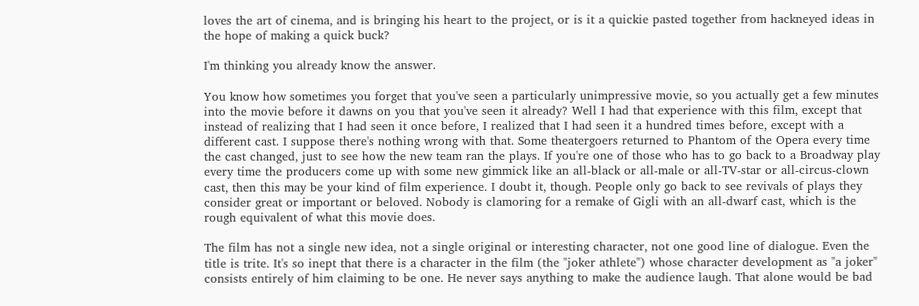loves the art of cinema, and is bringing his heart to the project, or is it a quickie pasted together from hackneyed ideas in the hope of making a quick buck?

I'm thinking you already know the answer.

You know how sometimes you forget that you've seen a particularly unimpressive movie, so you actually get a few minutes into the movie before it dawns on you that you've seen it already? Well I had that experience with this film, except that instead of realizing that I had seen it once before, I realized that I had seen it a hundred times before, except with a different cast. I suppose there's nothing wrong with that. Some theatergoers returned to Phantom of the Opera every time the cast changed, just to see how the new team ran the plays. If you're one of those who has to go back to a Broadway play every time the producers come up with some new gimmick like an all-black or all-male or all-TV-star or all-circus-clown cast, then this may be your kind of film experience. I doubt it, though. People only go back to see revivals of plays they consider great or important or beloved. Nobody is clamoring for a remake of Gigli with an all-dwarf cast, which is the rough equivalent of what this movie does.

The film has not a single new idea, not a single original or interesting character, not one good line of dialogue. Even the title is trite. It's so inept that there is a character in the film (the "joker athlete") whose character development as "a joker" consists entirely of him claiming to be one. He never says anything to make the audience laugh. That alone would be bad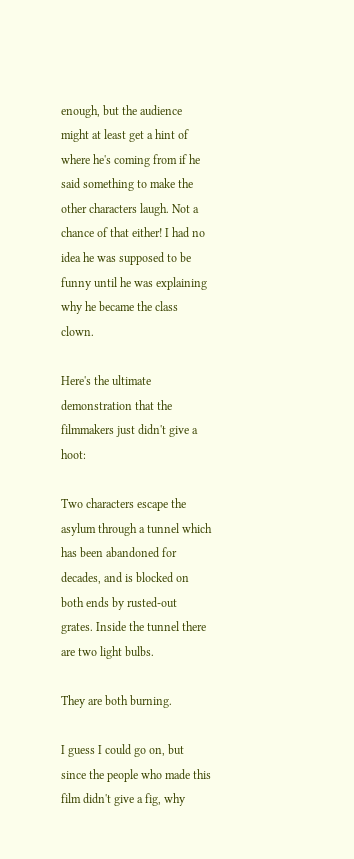enough, but the audience might at least get a hint of where he's coming from if he said something to make the other characters laugh. Not a chance of that either! I had no idea he was supposed to be funny until he was explaining why he became the class clown.

Here's the ultimate demonstration that the filmmakers just didn't give a hoot:

Two characters escape the asylum through a tunnel which has been abandoned for decades, and is blocked on both ends by rusted-out grates. Inside the tunnel there are two light bulbs.

They are both burning.

I guess I could go on, but since the people who made this film didn't give a fig, why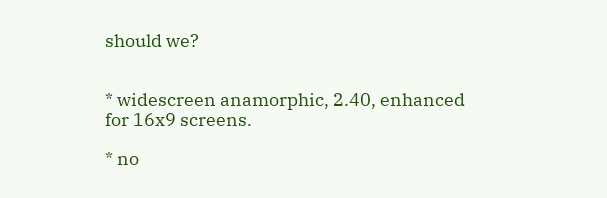should we?


* widescreen anamorphic, 2.40, enhanced for 16x9 screens.

* no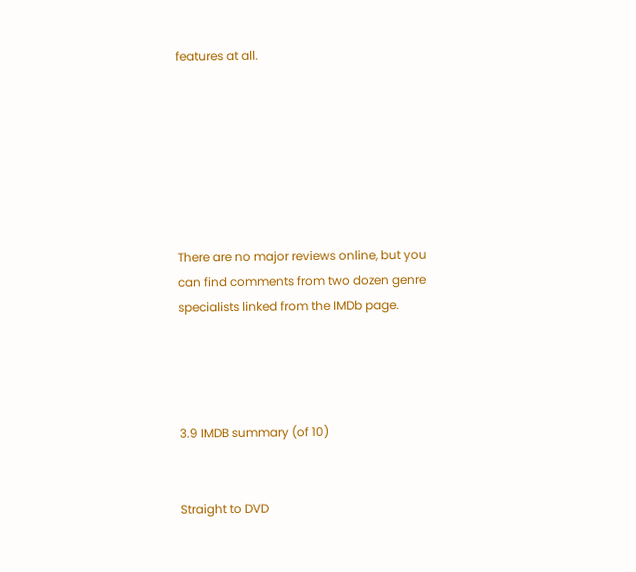features at all.







There are no major reviews online, but you can find comments from two dozen genre specialists linked from the IMDb page.




3.9 IMDB summary (of 10)


Straight to DVD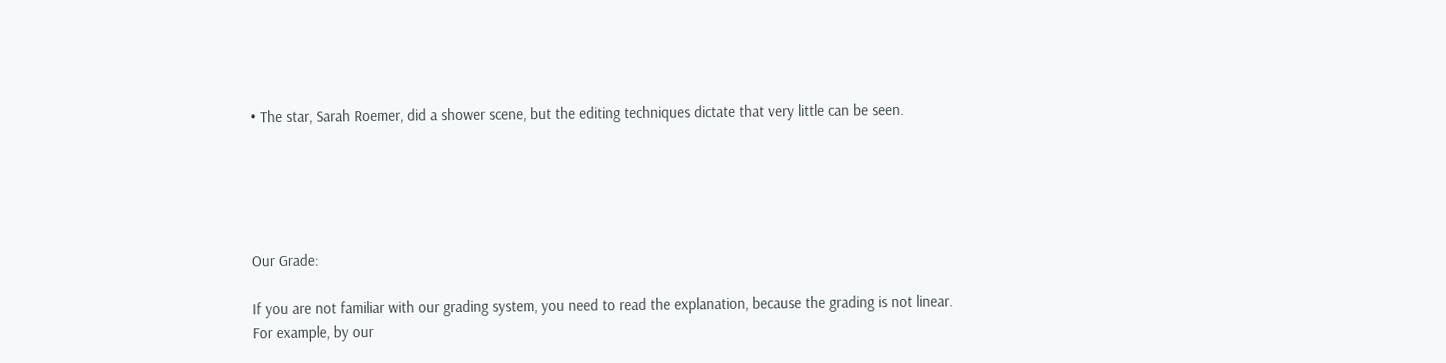• The star, Sarah Roemer, did a shower scene, but the editing techniques dictate that very little can be seen.





Our Grade:

If you are not familiar with our grading system, you need to read the explanation, because the grading is not linear. For example, by our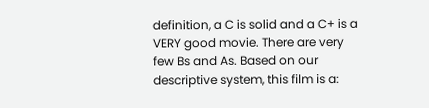definition, a C is solid and a C+ is a VERY good movie. There are very few Bs and As. Based on our descriptive system, this film is a: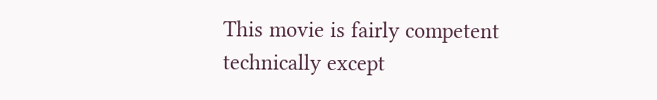This movie is fairly competent technically except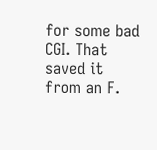for some bad CGI. That saved it from an F.